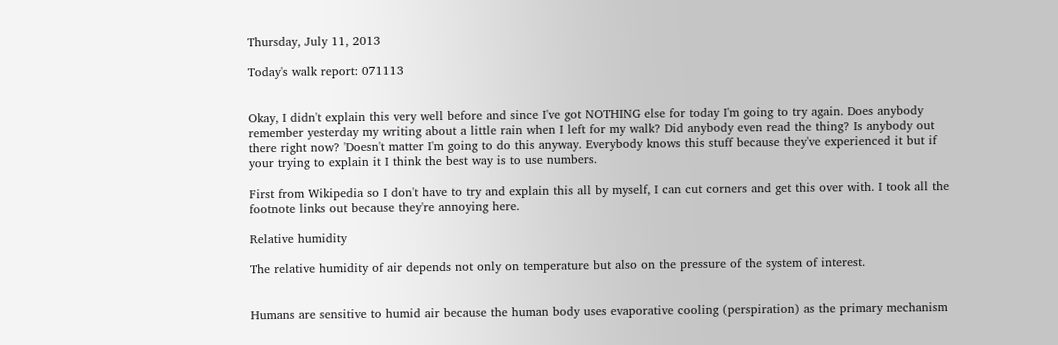Thursday, July 11, 2013

Today's walk report: 071113


Okay, I didn't explain this very well before and since I've got NOTHING else for today I'm going to try again. Does anybody remember yesterday my writing about a little rain when I left for my walk? Did anybody even read the thing? Is anybody out there right now? 'Doesn't matter I'm going to do this anyway. Everybody knows this stuff because they've experienced it but if your trying to explain it I think the best way is to use numbers.

First from Wikipedia so I don't have to try and explain this all by myself, I can cut corners and get this over with. I took all the footnote links out because they're annoying here.

Relative humidity

The relative humidity of air depends not only on temperature but also on the pressure of the system of interest.


Humans are sensitive to humid air because the human body uses evaporative cooling (perspiration) as the primary mechanism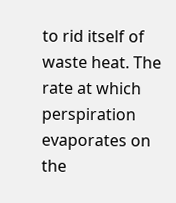to rid itself of waste heat. The rate at which perspiration evaporates on the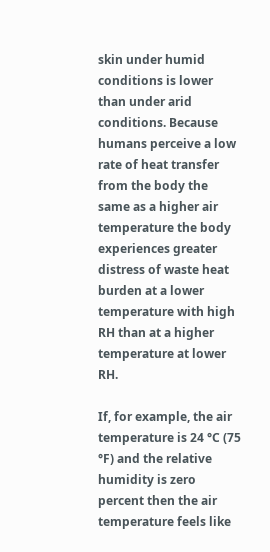skin under humid conditions is lower than under arid conditions. Because humans perceive a low rate of heat transfer from the body the same as a higher air temperature the body experiences greater distress of waste heat burden at a lower temperature with high RH than at a higher temperature at lower RH.

If, for example, the air temperature is 24 °C (75 °F) and the relative humidity is zero percent then the air temperature feels like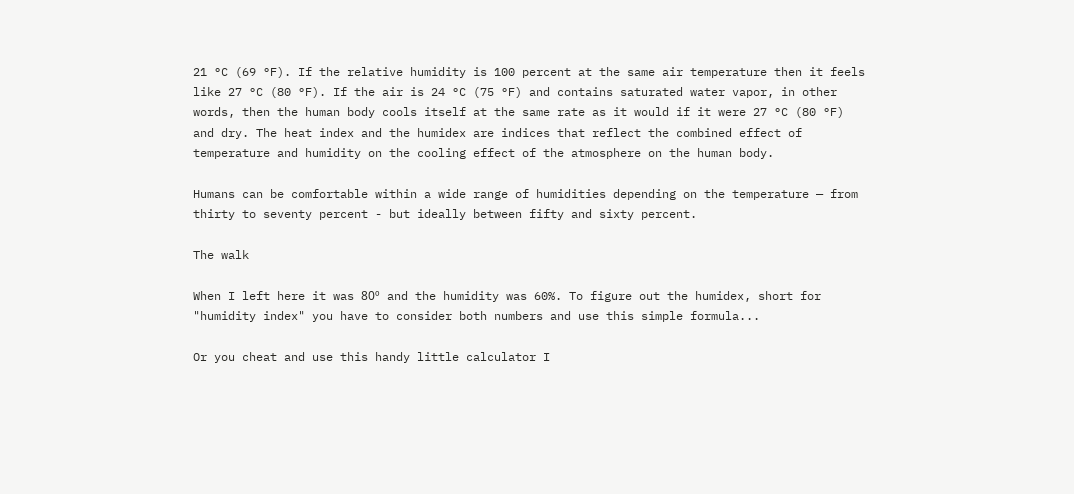21 °C (69 °F). If the relative humidity is 100 percent at the same air temperature then it feels like 27 °C (80 °F). If the air is 24 °C (75 °F) and contains saturated water vapor, in other words, then the human body cools itself at the same rate as it would if it were 27 °C (80 °F) and dry. The heat index and the humidex are indices that reflect the combined effect of temperature and humidity on the cooling effect of the atmosphere on the human body.

Humans can be comfortable within a wide range of humidities depending on the temperature — from thirty to seventy percent - but ideally between fifty and sixty percent.

The walk

When I left here it was 80º and the humidity was 60%. To figure out the humidex, short for "humidity index" you have to consider both numbers and use this simple formula...

Or you cheat and use this handy little calculator I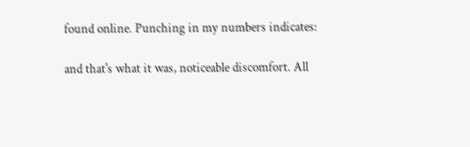found online. Punching in my numbers indicates:

and that's what it was, noticeable discomfort. All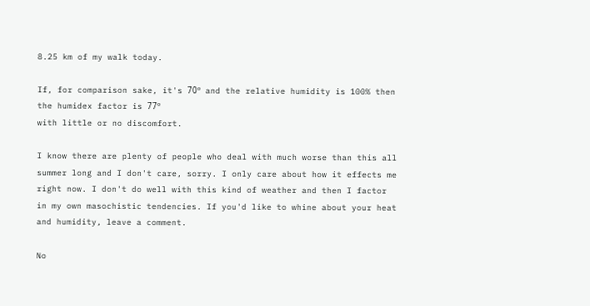8.25 km of my walk today.

If, for comparison sake, it's 70º and the relative humidity is 100% then the humidex factor is 77º
with little or no discomfort.

I know there are plenty of people who deal with much worse than this all summer long and I don't care, sorry. I only care about how it effects me right now. I don't do well with this kind of weather and then I factor in my own masochistic tendencies. If you'd like to whine about your heat and humidity, leave a comment.

No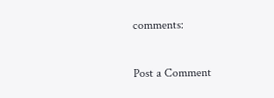comments:

Post a Comment